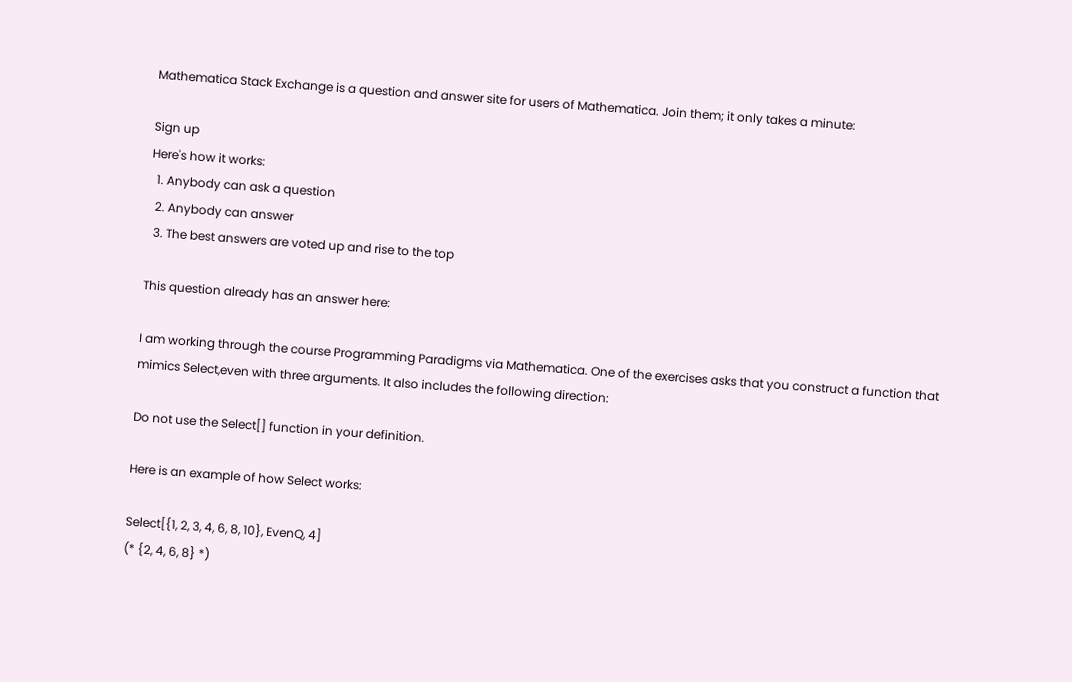Mathematica Stack Exchange is a question and answer site for users of Mathematica. Join them; it only takes a minute:

Sign up
Here's how it works:
  1. Anybody can ask a question
  2. Anybody can answer
  3. The best answers are voted up and rise to the top

This question already has an answer here:

I am working through the course Programming Paradigms via Mathematica. One of the exercises asks that you construct a function that mimics Select,even with three arguments. It also includes the following direction:

Do not use the Select[] function in your definition.

Here is an example of how Select works:

Select[{1, 2, 3, 4, 6, 8, 10}, EvenQ, 4]
(* {2, 4, 6, 8} *)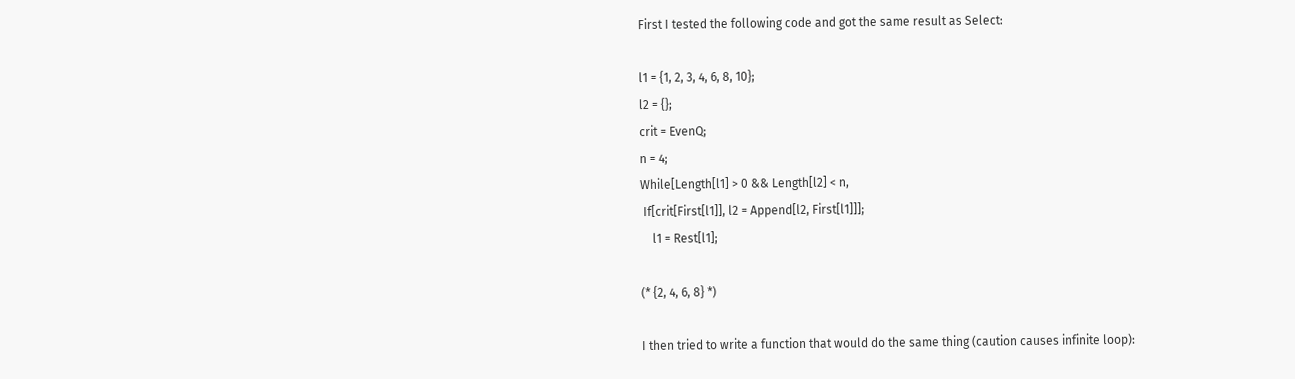First I tested the following code and got the same result as Select:

l1 = {1, 2, 3, 4, 6, 8, 10};
l2 = {};
crit = EvenQ;
n = 4;
While[Length[l1] > 0 && Length[l2] < n,
 If[crit[First[l1]], l2 = Append[l2, First[l1]]];
    l1 = Rest[l1];

(* {2, 4, 6, 8} *)

I then tried to write a function that would do the same thing (caution causes infinite loop):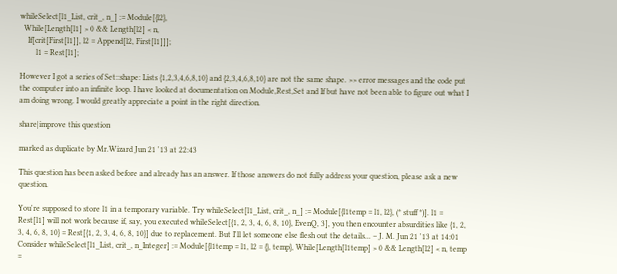whileSelect[l1_List, crit_, n_] := Module[{l2},
  While[Length[l1] > 0 && Length[l2] < n,
    If[crit[First[l1]], l2 = Append[l2, First[l1]]];
        l1 = Rest[l1];

However I got a series of Set::shape: Lists {1,2,3,4,6,8,10} and {2,3,4,6,8,10} are not the same shape. >> error messages and the code put the computer into an infinite loop. I have looked at documentation on Module,Rest,Set and If but have not been able to figure out what I am doing wrong. I would greatly appreciate a point in the right direction.

share|improve this question

marked as duplicate by Mr.Wizard Jun 21 '13 at 22:43

This question has been asked before and already has an answer. If those answers do not fully address your question, please ask a new question.

You're supposed to store l1 in a temporary variable. Try whileSelect[l1_List, crit_, n_] := Module[{l1temp = l1, l2}, (* stuff *)]. l1 = Rest[l1] will not work because if, say, you executed whileSelect[{1, 2, 3, 4, 6, 8, 10}, EvenQ, 3], you then encounter absurdities like {1, 2, 3, 4, 6, 8, 10} = Rest[{1, 2, 3, 4, 6, 8, 10}] due to replacement. But I'll let someone else flesh out the details... – J. M. Jun 21 '13 at 14:01
Consider whileSelect[l1_List, crit_, n_Integer] := Module[{l1temp = l1, l2 = {}, temp}, While[Length[l1temp] > 0 && Length[l2] < n, temp =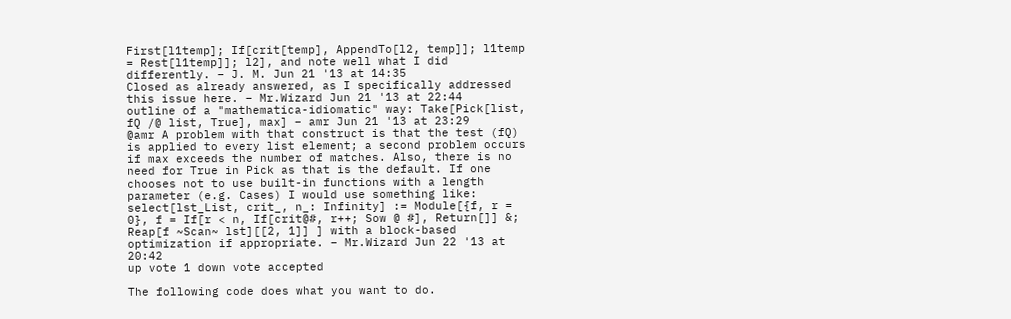First[l1temp]; If[crit[temp], AppendTo[l2, temp]]; l1temp = Rest[l1temp]]; l2], and note well what I did differently. – J. M. Jun 21 '13 at 14:35
Closed as already answered, as I specifically addressed this issue here. – Mr.Wizard Jun 21 '13 at 22:44
outline of a "mathematica-idiomatic" way: Take[Pick[list, fQ /@ list, True], max] – amr Jun 21 '13 at 23:29
@amr A problem with that construct is that the test (fQ) is applied to every list element; a second problem occurs if max exceeds the number of matches. Also, there is no need for True in Pick as that is the default. If one chooses not to use built-in functions with a length parameter (e.g. Cases) I would use something like: select[lst_List, crit_, n_: Infinity] := Module[{f, r = 0}, f = If[r < n, If[crit@#, r++; Sow @ #], Return[]] &; Reap[f ~Scan~ lst][[2, 1]] ] with a block-based optimization if appropriate. – Mr.Wizard Jun 22 '13 at 20:42
up vote 1 down vote accepted

The following code does what you want to do.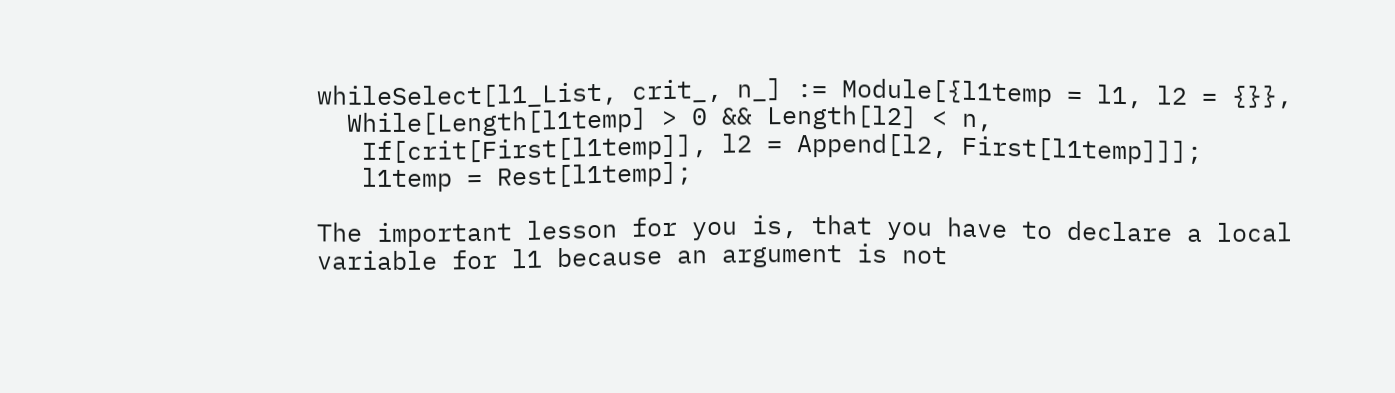whileSelect[l1_List, crit_, n_] := Module[{l1temp = l1, l2 = {}},
  While[Length[l1temp] > 0 && Length[l2] < n,
   If[crit[First[l1temp]], l2 = Append[l2, First[l1temp]]];
   l1temp = Rest[l1temp];

The important lesson for you is, that you have to declare a local variable for l1 because an argument is not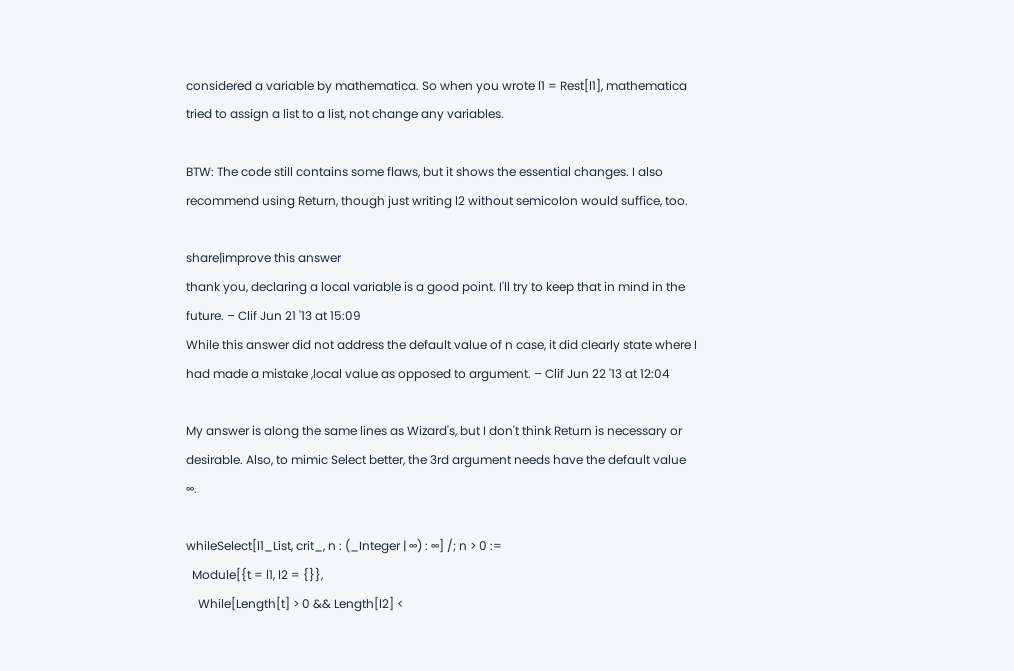considered a variable by mathematica. So when you wrote l1 = Rest[l1], mathematica tried to assign a list to a list, not change any variables.

BTW: The code still contains some flaws, but it shows the essential changes. I also recommend using Return, though just writing l2 without semicolon would suffice, too.

share|improve this answer
thank you, declaring a local variable is a good point. I'll try to keep that in mind in the future. – Clif Jun 21 '13 at 15:09
While this answer did not address the default value of n case, it did clearly state where I had made a mistake ,local value as opposed to argument. – Clif Jun 22 '13 at 12:04

My answer is along the same lines as Wizard's, but I don't think Return is necessary or desirable. Also, to mimic Select better, the 3rd argument needs have the default value ∞.

whileSelect[l1_List, crit_, n : (_Integer | ∞) : ∞] /; n > 0 :=
  Module[{t = l1, l2 = {}},
    While[Length[t] > 0 && Length[l2] <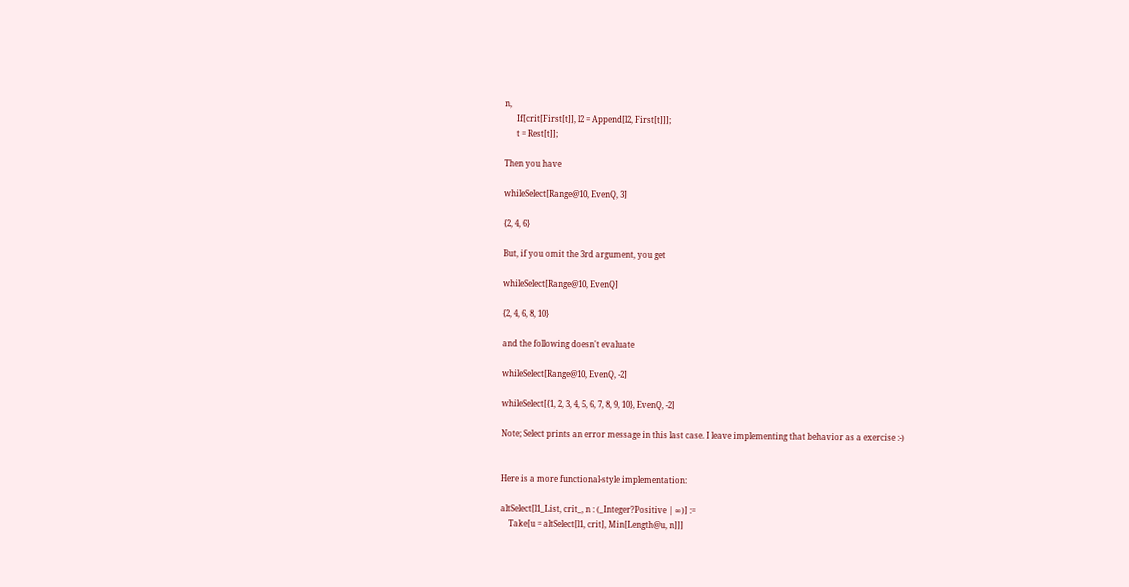n,
      If[crit[First[t]], l2 = Append[l2, First[t]]];
      t = Rest[t]];

Then you have

whileSelect[Range@10, EvenQ, 3]

{2, 4, 6}

But, if you omit the 3rd argument, you get

whileSelect[Range@10, EvenQ]

{2, 4, 6, 8, 10}

and the following doesn't evaluate

whileSelect[Range@10, EvenQ, -2]

whileSelect[{1, 2, 3, 4, 5, 6, 7, 8, 9, 10}, EvenQ, -2]

Note; Select prints an error message in this last case. I leave implementing that behavior as a exercise :-)


Here is a more functional-style implementation:

altSelect[l1_List, crit_, n : (_Integer?Positive | ∞)] :=
    Take[u = altSelect[l1, crit], Min[Length@u, n]]]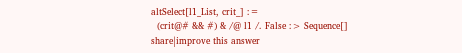altSelect[l1_List, crit_] :=
  (crit@# && #) & /@ l1 /. False :> Sequence[]
share|improve this answer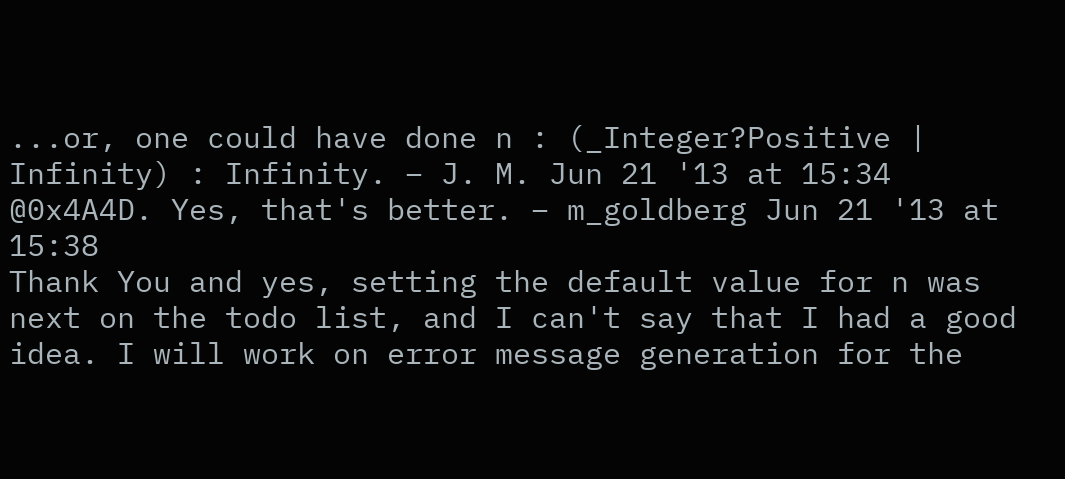...or, one could have done n : (_Integer?Positive | Infinity) : Infinity. – J. M. Jun 21 '13 at 15:34
@0x4A4D. Yes, that's better. – m_goldberg Jun 21 '13 at 15:38
Thank You and yes, setting the default value for n was next on the todo list, and I can't say that I had a good idea. I will work on error message generation for the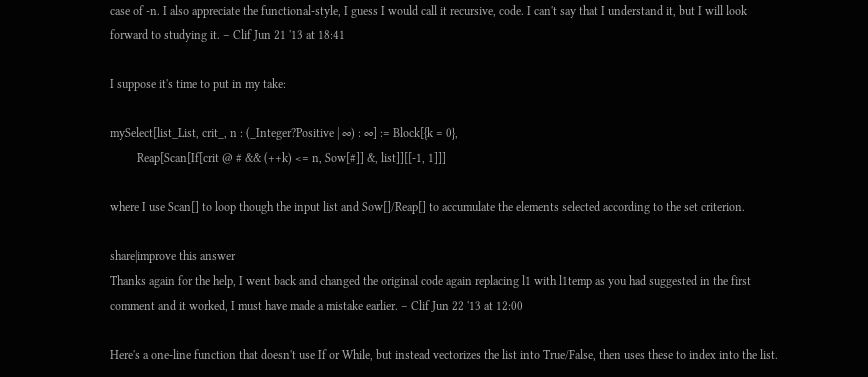case of -n. I also appreciate the functional-style, I guess I would call it recursive, code. I can't say that I understand it, but I will look forward to studying it. – Clif Jun 21 '13 at 18:41

I suppose it's time to put in my take:

mySelect[list_List, crit_, n : (_Integer?Positive | ∞) : ∞] := Block[{k = 0},
         Reap[Scan[If[crit @ # && (++k) <= n, Sow[#]] &, list]][[-1, 1]]]

where I use Scan[] to loop though the input list and Sow[]/Reap[] to accumulate the elements selected according to the set criterion.

share|improve this answer
Thanks again for the help, I went back and changed the original code again replacing l1 with l1temp as you had suggested in the first comment and it worked, I must have made a mistake earlier. – Clif Jun 22 '13 at 12:00

Here's a one-line function that doesn't use If or While, but instead vectorizes the list into True/False, then uses these to index into the list.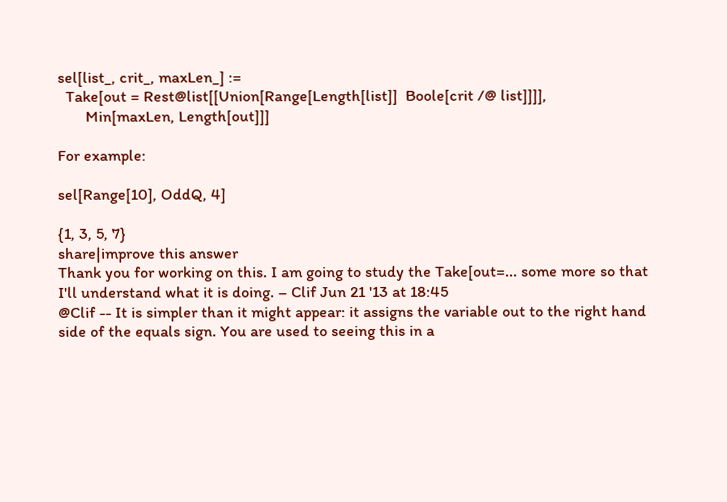sel[list_, crit_, maxLen_] :=
  Take[out = Rest@list[[Union[Range[Length[list]]  Boole[crit /@ list]]]],
       Min[maxLen, Length[out]]]

For example:

sel[Range[10], OddQ, 4]

{1, 3, 5, 7}
share|improve this answer
Thank you for working on this. I am going to study the Take[out=... some more so that I'll understand what it is doing. – Clif Jun 21 '13 at 18:45
@Clif -- It is simpler than it might appear: it assigns the variable out to the right hand side of the equals sign. You are used to seeing this in a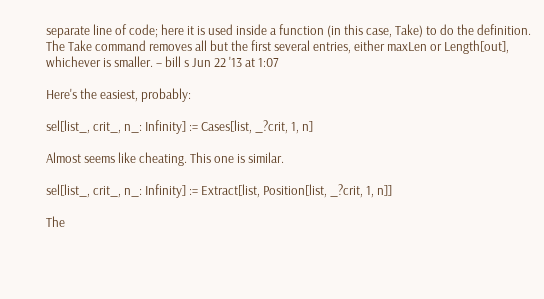separate line of code; here it is used inside a function (in this case, Take) to do the definition. The Take command removes all but the first several entries, either maxLen or Length[out], whichever is smaller. – bill s Jun 22 '13 at 1:07

Here's the easiest, probably:

sel[list_, crit_, n_: Infinity] := Cases[list, _?crit, 1, n]

Almost seems like cheating. This one is similar.

sel[list_, crit_, n_: Infinity] := Extract[list, Position[list, _?crit, 1, n]]

The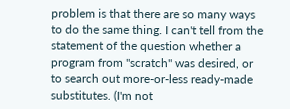problem is that there are so many ways to do the same thing. I can't tell from the statement of the question whether a program from "scratch" was desired, or to search out more-or-less ready-made substitutes. (I'm not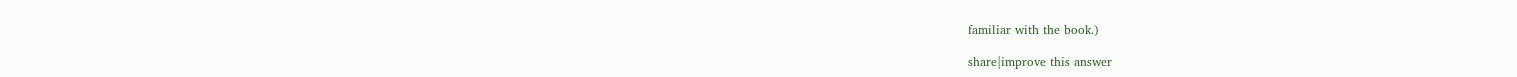familiar with the book.)

share|improve this answer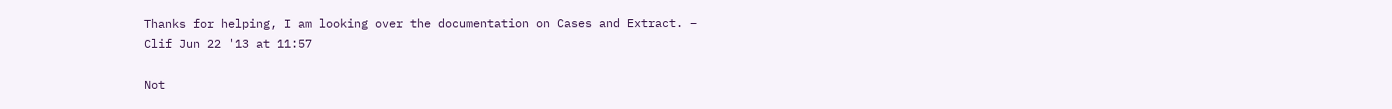Thanks for helping, I am looking over the documentation on Cases and Extract. – Clif Jun 22 '13 at 11:57

Not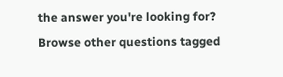the answer you're looking for? Browse other questions tagged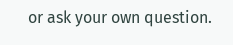or ask your own question.